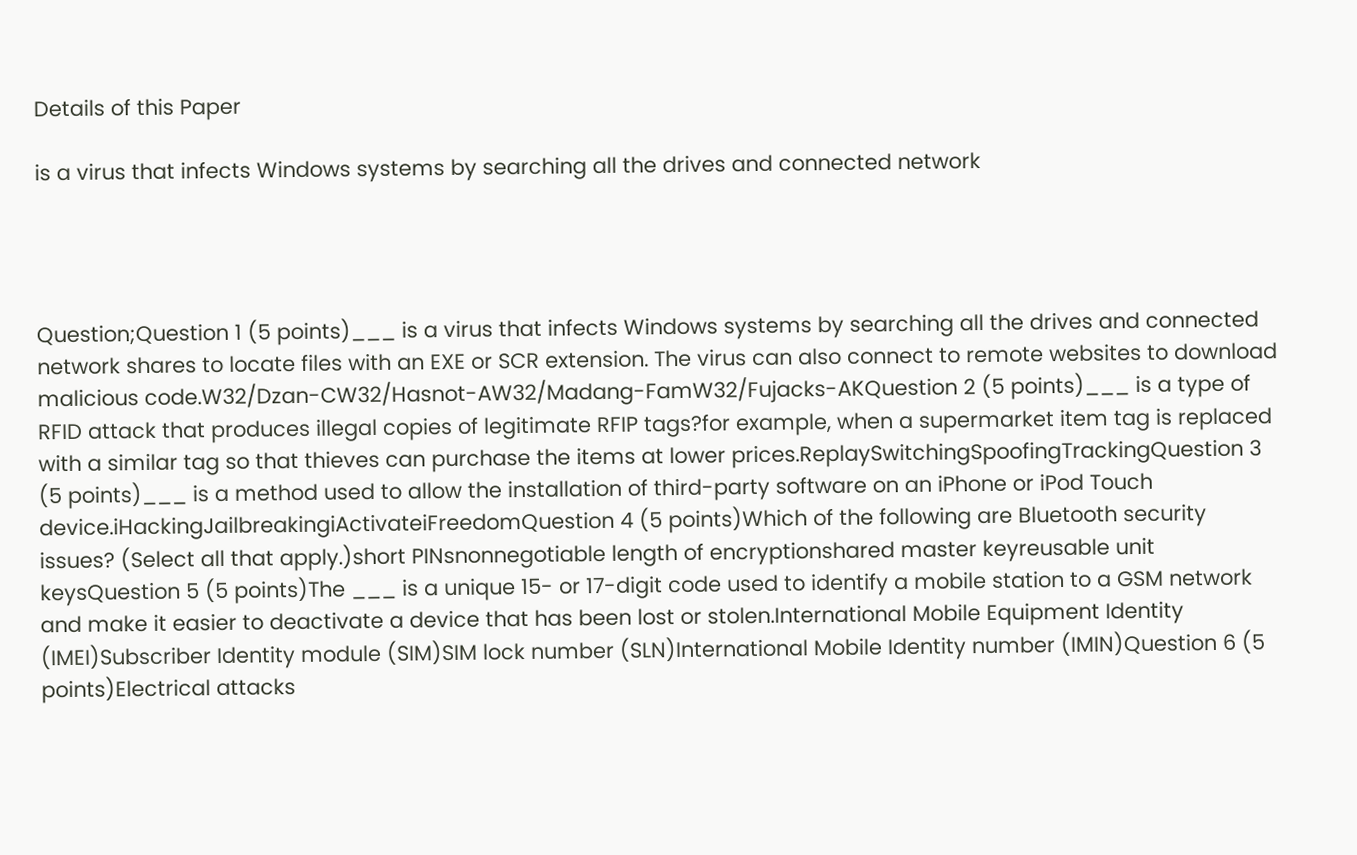Details of this Paper

is a virus that infects Windows systems by searching all the drives and connected network




Question;Question 1 (5 points)___ is a virus that infects Windows systems by searching all the drives and connected network shares to locate files with an EXE or SCR extension. The virus can also connect to remote websites to download malicious code.W32/Dzan-CW32/Hasnot-AW32/Madang-FamW32/Fujacks-AKQuestion 2 (5 points)___ is a type of RFID attack that produces illegal copies of legitimate RFIP tags?for example, when a supermarket item tag is replaced with a similar tag so that thieves can purchase the items at lower prices.ReplaySwitchingSpoofingTrackingQuestion 3 (5 points)___ is a method used to allow the installation of third-party software on an iPhone or iPod Touch device.iHackingJailbreakingiActivateiFreedomQuestion 4 (5 points)Which of the following are Bluetooth security issues? (Select all that apply.)short PINsnonnegotiable length of encryptionshared master keyreusable unit keysQuestion 5 (5 points)The ___ is a unique 15- or 17-digit code used to identify a mobile station to a GSM network and make it easier to deactivate a device that has been lost or stolen.International Mobile Equipment Identity (IMEI)Subscriber Identity module (SIM)SIM lock number (SLN)International Mobile Identity number (IMIN)Question 6 (5 points)Electrical attacks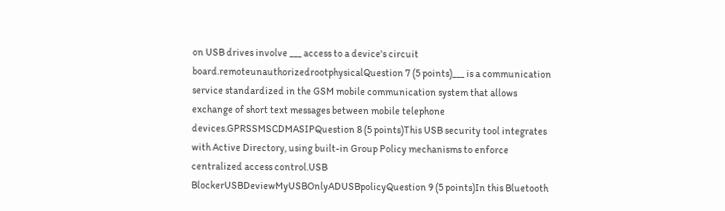on USB drives involve ___ access to a device's circuit board.remoteunauthorizedrootphysicalQuestion 7 (5 points)___ is a communication service standardized in the GSM mobile communication system that allows exchange of short text messages between mobile telephone devices.GPRSSMSCDMASIPQuestion 8 (5 points)This USB security tool integrates with Active Directory, using built-in Group Policy mechanisms to enforce centralized access control.USB BlockerUSBDeviewMyUSBOnlyADUSBpolicyQuestion 9 (5 points)In this Bluetooth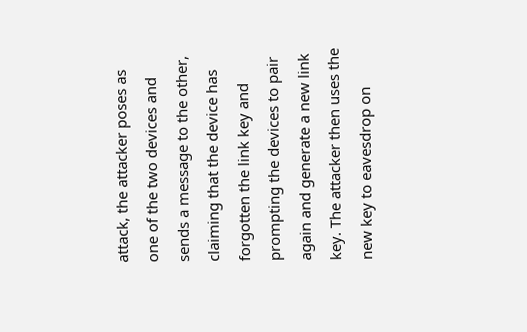attack, the attacker poses as one of the two devices and sends a message to the other, claiming that the device has forgotten the link key and prompting the devices to pair again and generate a new link key. The attacker then uses the new key to eavesdrop on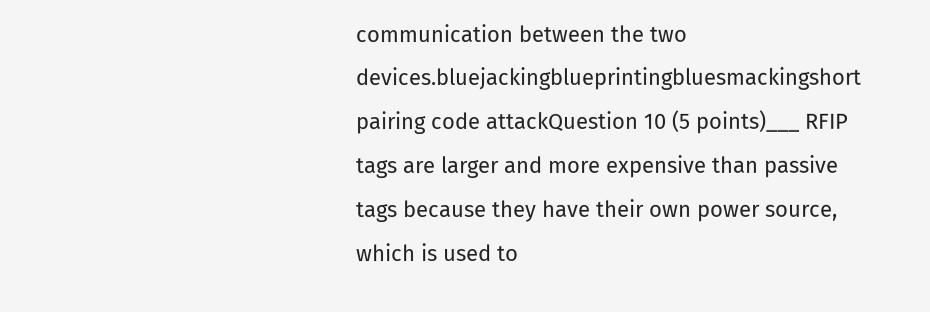communication between the two devices.bluejackingblueprintingbluesmackingshort pairing code attackQuestion 10 (5 points)___ RFIP tags are larger and more expensive than passive tags because they have their own power source, which is used to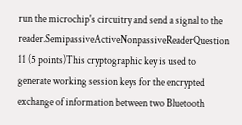run the microchip's circuitry and send a signal to the reader.SemipassiveActiveNonpassiveReaderQuestion 11 (5 points)This cryptographic key is used to generate working session keys for the encrypted exchange of information between two Bluetooth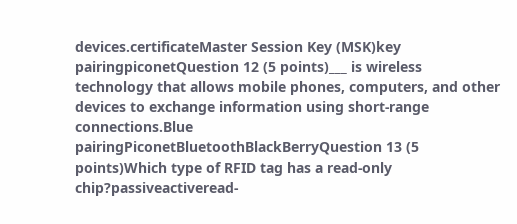devices.certificateMaster Session Key (MSK)key pairingpiconetQuestion 12 (5 points)___ is wireless technology that allows mobile phones, computers, and other devices to exchange information using short-range connections.Blue pairingPiconetBluetoothBlackBerryQuestion 13 (5 points)Which type of RFID tag has a read-only chip?passiveactiveread-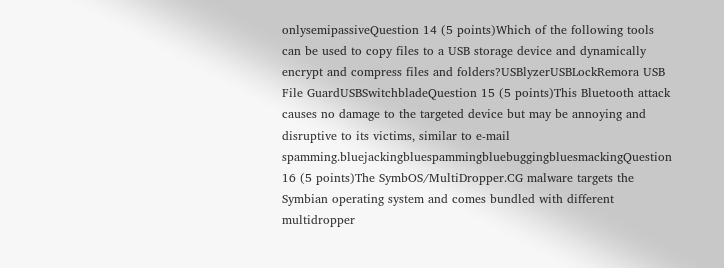onlysemipassiveQuestion 14 (5 points)Which of the following tools can be used to copy files to a USB storage device and dynamically encrypt and compress files and folders?USBlyzerUSBLockRemora USB File GuardUSBSwitchbladeQuestion 15 (5 points)This Bluetooth attack causes no damage to the targeted device but may be annoying and disruptive to its victims, similar to e-mail spamming.bluejackingbluespammingbluebuggingbluesmackingQuestion 16 (5 points)The SymbOS/MultiDropper.CG malware targets the Symbian operating system and comes bundled with different multidropper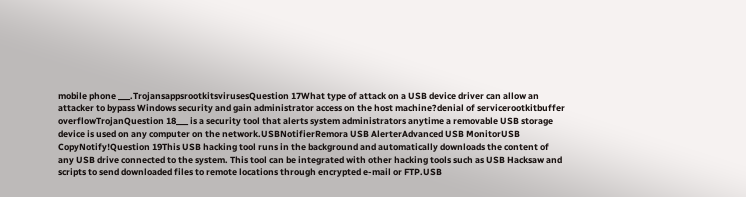mobile phone ___.TrojansappsrootkitsvirusesQuestion 17What type of attack on a USB device driver can allow an attacker to bypass Windows security and gain administrator access on the host machine?denial of servicerootkitbuffer overflowTrojanQuestion 18___ is a security tool that alerts system administrators anytime a removable USB storage device is used on any computer on the network.USBNotifierRemora USB AlerterAdvanced USB MonitorUSB CopyNotify!Question 19This USB hacking tool runs in the background and automatically downloads the content of any USB drive connected to the system. This tool can be integrated with other hacking tools such as USB Hacksaw and scripts to send downloaded files to remote locations through encrypted e-mail or FTP.USB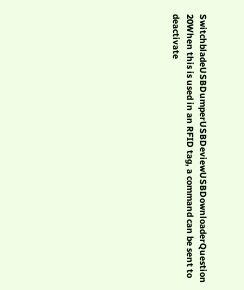SwitchbladeUSBDumperUSBDeviewUSBDownloaderQuestion 20When this is used in an RFID tag, a command can be sent to deactivate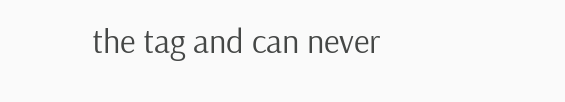the tag and can never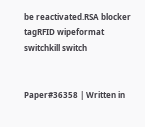be reactivated.RSA blocker tagRFID wipeformat switchkill switch


Paper#36358 | Written in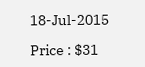18-Jul-2015

Price : $31